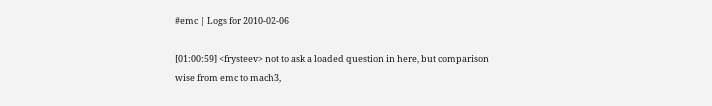#emc | Logs for 2010-02-06

[01:00:59] <frysteev> not to ask a loaded question in here, but comparison wise from emc to mach3,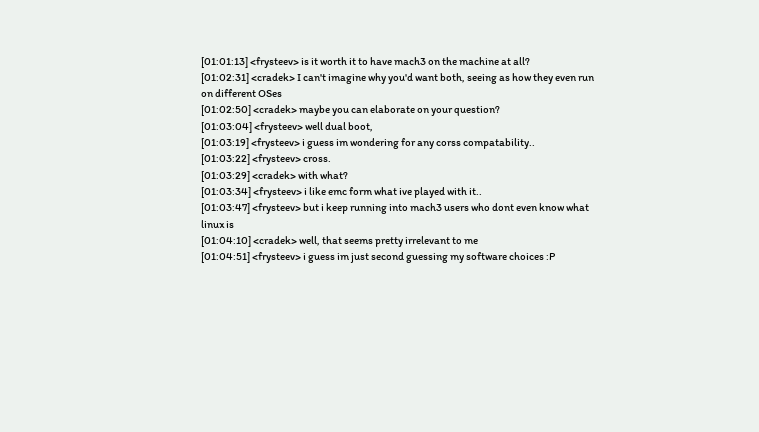[01:01:13] <frysteev> is it worth it to have mach3 on the machine at all?
[01:02:31] <cradek> I can't imagine why you'd want both, seeing as how they even run on different OSes
[01:02:50] <cradek> maybe you can elaborate on your question?
[01:03:04] <frysteev> well dual boot,
[01:03:19] <frysteev> i guess im wondering for any corss compatability..
[01:03:22] <frysteev> cross.
[01:03:29] <cradek> with what?
[01:03:34] <frysteev> i like emc form what ive played with it..
[01:03:47] <frysteev> but i keep running into mach3 users who dont even know what linux is
[01:04:10] <cradek> well, that seems pretty irrelevant to me
[01:04:51] <frysteev> i guess im just second guessing my software choices :P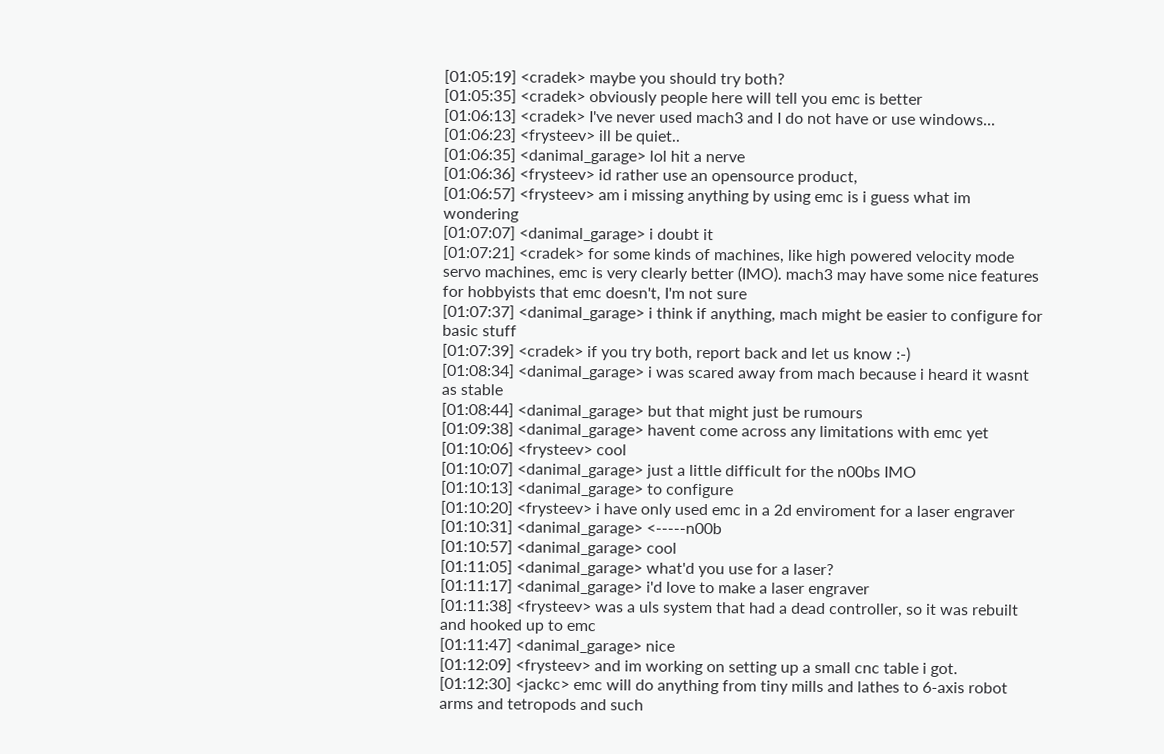[01:05:19] <cradek> maybe you should try both?
[01:05:35] <cradek> obviously people here will tell you emc is better
[01:06:13] <cradek> I've never used mach3 and I do not have or use windows...
[01:06:23] <frysteev> ill be quiet..
[01:06:35] <danimal_garage> lol hit a nerve
[01:06:36] <frysteev> id rather use an opensource product,
[01:06:57] <frysteev> am i missing anything by using emc is i guess what im wondering
[01:07:07] <danimal_garage> i doubt it
[01:07:21] <cradek> for some kinds of machines, like high powered velocity mode servo machines, emc is very clearly better (IMO). mach3 may have some nice features for hobbyists that emc doesn't, I'm not sure
[01:07:37] <danimal_garage> i think if anything, mach might be easier to configure for basic stuff
[01:07:39] <cradek> if you try both, report back and let us know :-)
[01:08:34] <danimal_garage> i was scared away from mach because i heard it wasnt as stable
[01:08:44] <danimal_garage> but that might just be rumours
[01:09:38] <danimal_garage> havent come across any limitations with emc yet
[01:10:06] <frysteev> cool
[01:10:07] <danimal_garage> just a little difficult for the n00bs IMO
[01:10:13] <danimal_garage> to configure
[01:10:20] <frysteev> i have only used emc in a 2d enviroment for a laser engraver
[01:10:31] <danimal_garage> <-----n00b
[01:10:57] <danimal_garage> cool
[01:11:05] <danimal_garage> what'd you use for a laser?
[01:11:17] <danimal_garage> i'd love to make a laser engraver
[01:11:38] <frysteev> was a uls system that had a dead controller, so it was rebuilt and hooked up to emc
[01:11:47] <danimal_garage> nice
[01:12:09] <frysteev> and im working on setting up a small cnc table i got.
[01:12:30] <jackc> emc will do anything from tiny mills and lathes to 6-axis robot arms and tetropods and such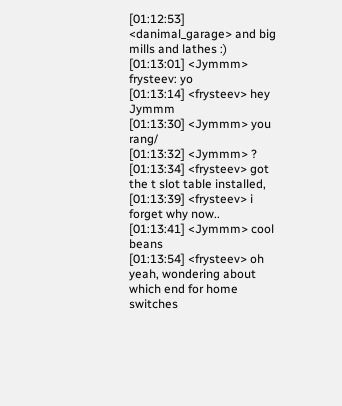[01:12:53] <danimal_garage> and big mills and lathes :)
[01:13:01] <Jymmm> frysteev: yo
[01:13:14] <frysteev> hey Jymmm
[01:13:30] <Jymmm> you rang/
[01:13:32] <Jymmm> ?
[01:13:34] <frysteev> got the t slot table installed,
[01:13:39] <frysteev> i forget why now..
[01:13:41] <Jymmm> cool beans
[01:13:54] <frysteev> oh yeah, wondering about which end for home switches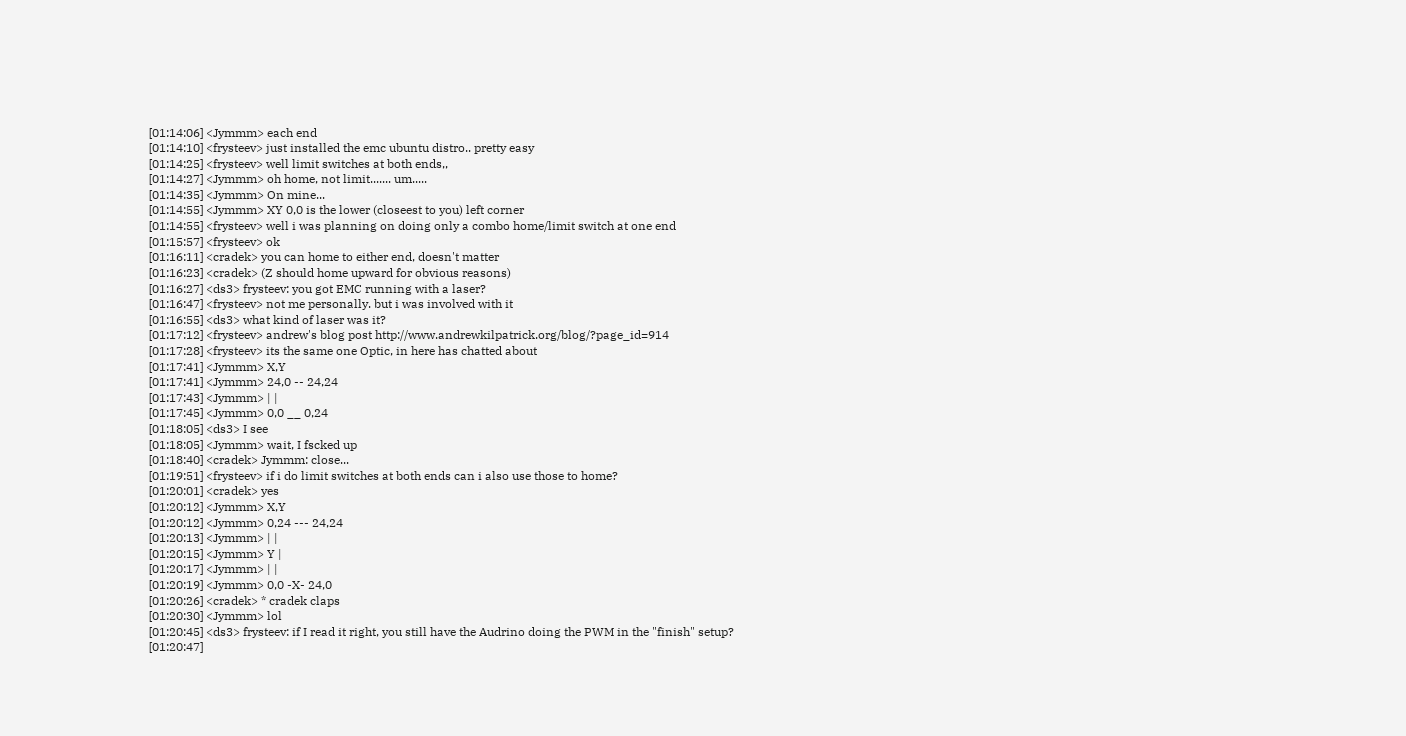[01:14:06] <Jymmm> each end
[01:14:10] <frysteev> just installed the emc ubuntu distro.. pretty easy
[01:14:25] <frysteev> well limit switches at both ends,,
[01:14:27] <Jymmm> oh home, not limit....... um.....
[01:14:35] <Jymmm> On mine...
[01:14:55] <Jymmm> XY 0,0 is the lower (closeest to you) left corner
[01:14:55] <frysteev> well i was planning on doing only a combo home/limit switch at one end
[01:15:57] <frysteev> ok
[01:16:11] <cradek> you can home to either end, doesn't matter
[01:16:23] <cradek> (Z should home upward for obvious reasons)
[01:16:27] <ds3> frysteev: you got EMC running with a laser?
[01:16:47] <frysteev> not me personally. but i was involved with it
[01:16:55] <ds3> what kind of laser was it?
[01:17:12] <frysteev> andrew's blog post http://www.andrewkilpatrick.org/blog/?page_id=914
[01:17:28] <frysteev> its the same one Optic, in here has chatted about
[01:17:41] <Jymmm> X,Y
[01:17:41] <Jymmm> 24,0 -- 24,24
[01:17:43] <Jymmm> | |
[01:17:45] <Jymmm> 0,0 __ 0,24
[01:18:05] <ds3> I see
[01:18:05] <Jymmm> wait, I fscked up
[01:18:40] <cradek> Jymmm: close...
[01:19:51] <frysteev> if i do limit switches at both ends can i also use those to home?
[01:20:01] <cradek> yes
[01:20:12] <Jymmm> X,Y
[01:20:12] <Jymmm> 0,24 --- 24,24
[01:20:13] <Jymmm> | |
[01:20:15] <Jymmm> Y |
[01:20:17] <Jymmm> | |
[01:20:19] <Jymmm> 0,0 -X- 24,0
[01:20:26] <cradek> * cradek claps
[01:20:30] <Jymmm> lol
[01:20:45] <ds3> frysteev: if I read it right, you still have the Audrino doing the PWM in the "finish" setup?
[01:20:47]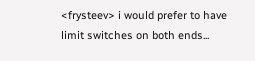<frysteev> i would prefer to have limit switches on both ends...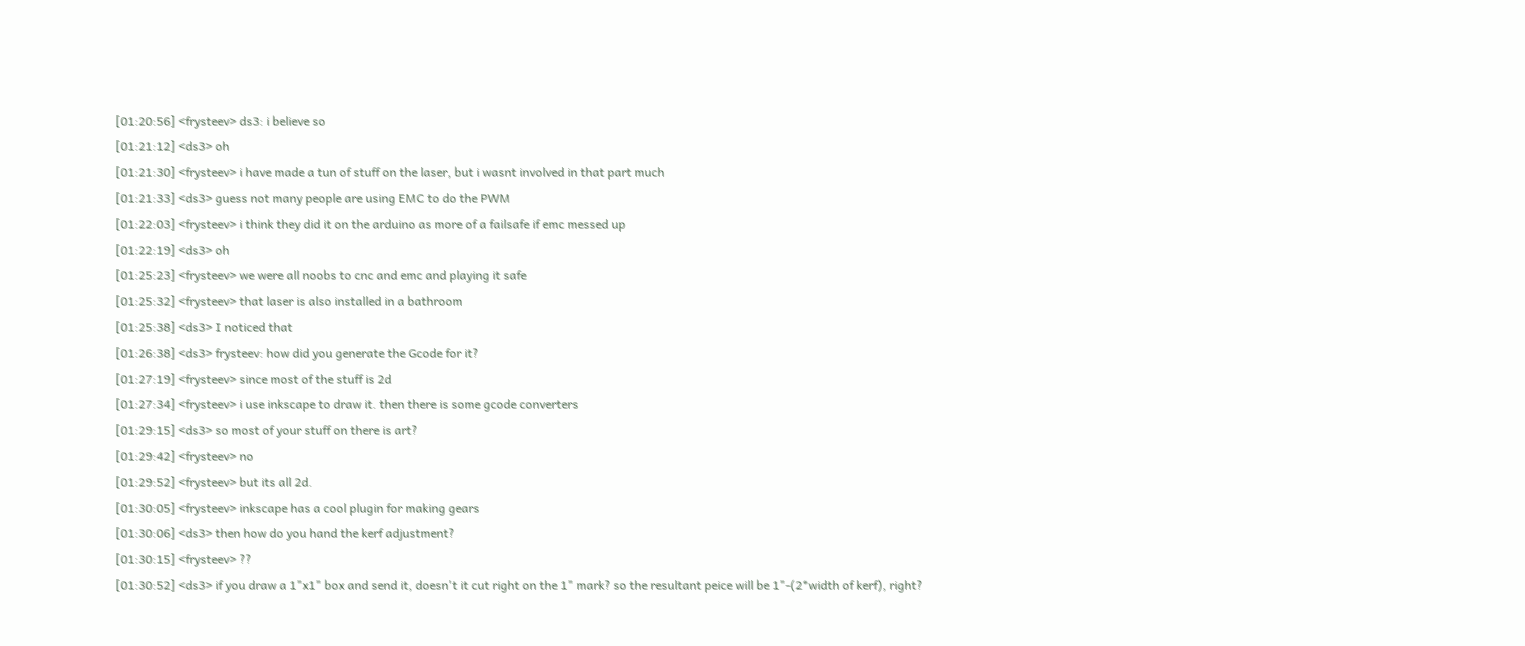[01:20:56] <frysteev> ds3: i believe so
[01:21:12] <ds3> oh
[01:21:30] <frysteev> i have made a tun of stuff on the laser, but i wasnt involved in that part much
[01:21:33] <ds3> guess not many people are using EMC to do the PWM
[01:22:03] <frysteev> i think they did it on the arduino as more of a failsafe if emc messed up
[01:22:19] <ds3> oh
[01:25:23] <frysteev> we were all noobs to cnc and emc and playing it safe
[01:25:32] <frysteev> that laser is also installed in a bathroom
[01:25:38] <ds3> I noticed that
[01:26:38] <ds3> frysteev: how did you generate the Gcode for it?
[01:27:19] <frysteev> since most of the stuff is 2d
[01:27:34] <frysteev> i use inkscape to draw it. then there is some gcode converters
[01:29:15] <ds3> so most of your stuff on there is art?
[01:29:42] <frysteev> no
[01:29:52] <frysteev> but its all 2d.
[01:30:05] <frysteev> inkscape has a cool plugin for making gears
[01:30:06] <ds3> then how do you hand the kerf adjustment?
[01:30:15] <frysteev> ??
[01:30:52] <ds3> if you draw a 1"x1" box and send it, doesn't it cut right on the 1" mark? so the resultant peice will be 1"-(2*width of kerf), right?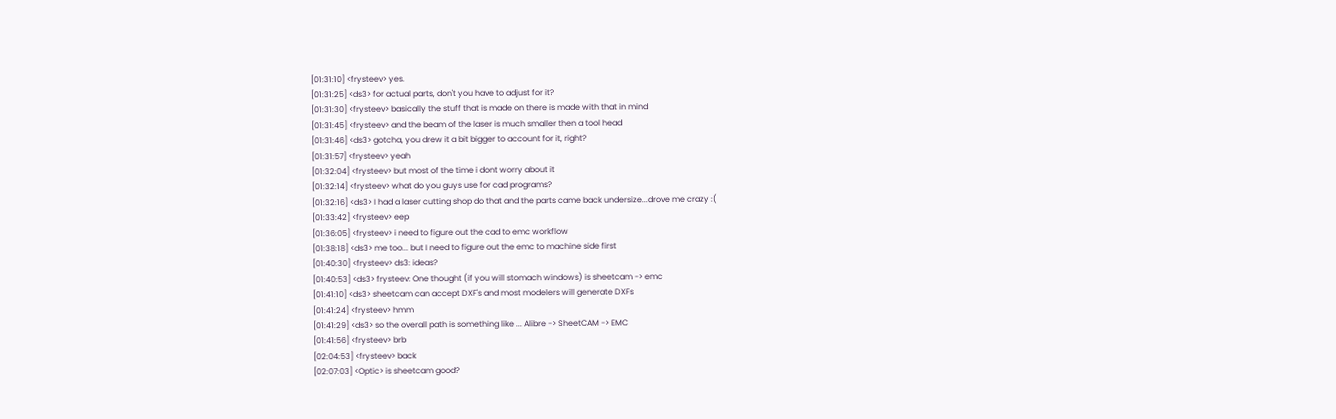[01:31:10] <frysteev> yes.
[01:31:25] <ds3> for actual parts, don't you have to adjust for it?
[01:31:30] <frysteev> basically the stuff that is made on there is made with that in mind
[01:31:45] <frysteev> and the beam of the laser is much smaller then a tool head
[01:31:46] <ds3> gotcha, you drew it a bit bigger to account for it, right?
[01:31:57] <frysteev> yeah
[01:32:04] <frysteev> but most of the time i dont worry about it
[01:32:14] <frysteev> what do you guys use for cad programs?
[01:32:16] <ds3> I had a laser cutting shop do that and the parts came back undersize...drove me crazy :(
[01:33:42] <frysteev> eep
[01:36:05] <frysteev> i need to figure out the cad to emc workflow
[01:38:18] <ds3> me too... but I need to figure out the emc to machine side first
[01:40:30] <frysteev> ds3: ideas?
[01:40:53] <ds3> frysteev: One thought (if you will stomach windows) is sheetcam -> emc
[01:41:10] <ds3> sheetcam can accept DXF's and most modelers will generate DXFs
[01:41:24] <frysteev> hmm
[01:41:29] <ds3> so the overall path is something like ... Alibre -> SheetCAM -> EMC
[01:41:56] <frysteev> brb
[02:04:53] <frysteev> back
[02:07:03] <Optic> is sheetcam good?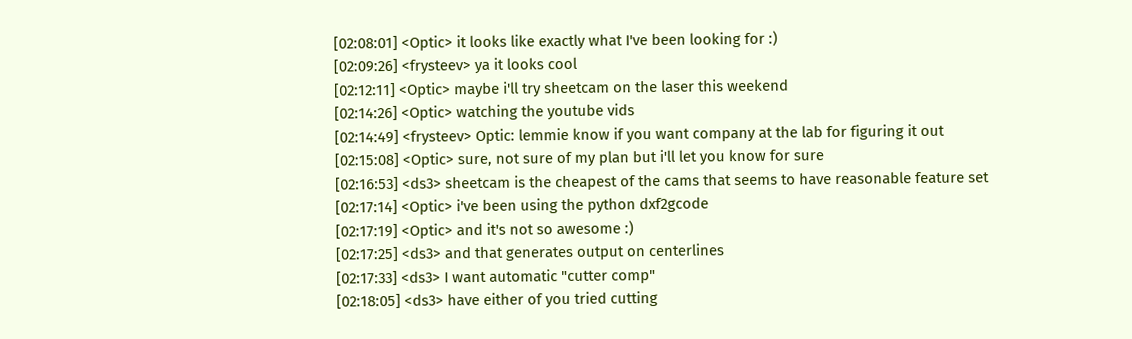[02:08:01] <Optic> it looks like exactly what I've been looking for :)
[02:09:26] <frysteev> ya it looks cool
[02:12:11] <Optic> maybe i'll try sheetcam on the laser this weekend
[02:14:26] <Optic> watching the youtube vids
[02:14:49] <frysteev> Optic: lemmie know if you want company at the lab for figuring it out
[02:15:08] <Optic> sure, not sure of my plan but i'll let you know for sure
[02:16:53] <ds3> sheetcam is the cheapest of the cams that seems to have reasonable feature set
[02:17:14] <Optic> i've been using the python dxf2gcode
[02:17:19] <Optic> and it's not so awesome :)
[02:17:25] <ds3> and that generates output on centerlines
[02:17:33] <ds3> I want automatic "cutter comp"
[02:18:05] <ds3> have either of you tried cutting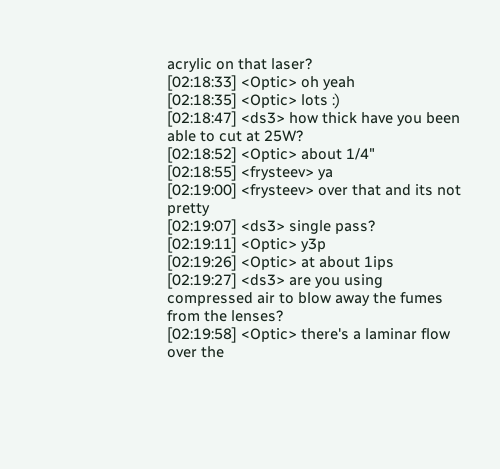acrylic on that laser?
[02:18:33] <Optic> oh yeah
[02:18:35] <Optic> lots :)
[02:18:47] <ds3> how thick have you been able to cut at 25W?
[02:18:52] <Optic> about 1/4"
[02:18:55] <frysteev> ya
[02:19:00] <frysteev> over that and its not pretty
[02:19:07] <ds3> single pass?
[02:19:11] <Optic> y3p
[02:19:26] <Optic> at about 1ips
[02:19:27] <ds3> are you using compressed air to blow away the fumes from the lenses?
[02:19:58] <Optic> there's a laminar flow over the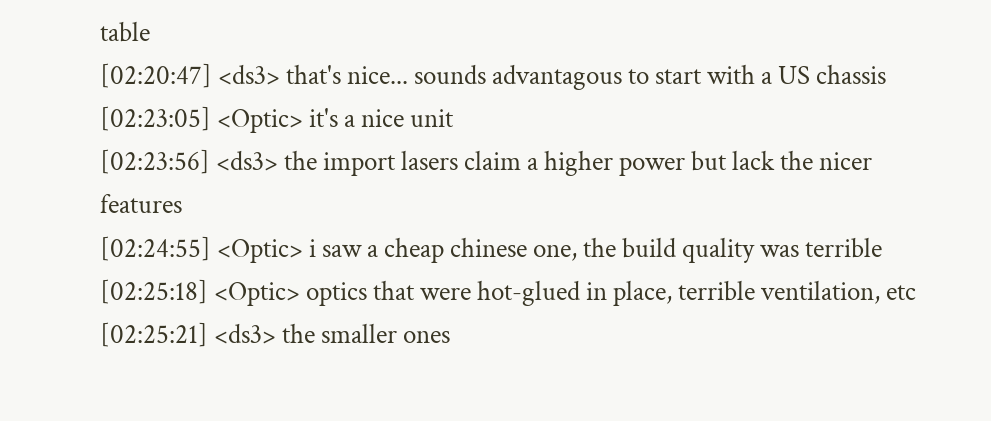table
[02:20:47] <ds3> that's nice... sounds advantagous to start with a US chassis
[02:23:05] <Optic> it's a nice unit
[02:23:56] <ds3> the import lasers claim a higher power but lack the nicer features
[02:24:55] <Optic> i saw a cheap chinese one, the build quality was terrible
[02:25:18] <Optic> optics that were hot-glued in place, terrible ventilation, etc
[02:25:21] <ds3> the smaller ones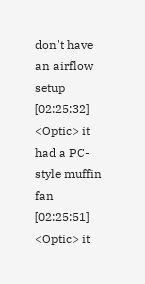don't have an airflow setup
[02:25:32] <Optic> it had a PC-style muffin fan
[02:25:51] <Optic> it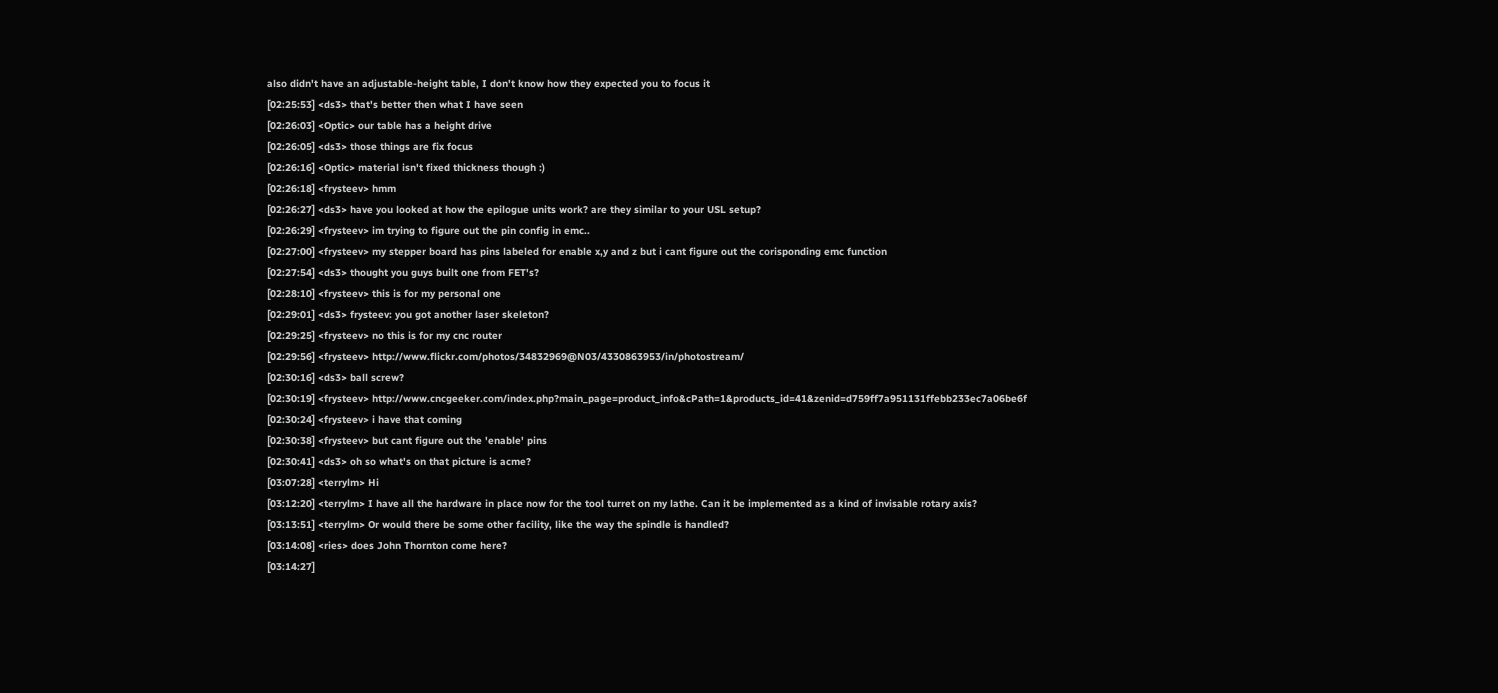also didn't have an adjustable-height table, I don't know how they expected you to focus it
[02:25:53] <ds3> that's better then what I have seen
[02:26:03] <Optic> our table has a height drive
[02:26:05] <ds3> those things are fix focus
[02:26:16] <Optic> material isn't fixed thickness though :)
[02:26:18] <frysteev> hmm
[02:26:27] <ds3> have you looked at how the epilogue units work? are they similar to your USL setup?
[02:26:29] <frysteev> im trying to figure out the pin config in emc..
[02:27:00] <frysteev> my stepper board has pins labeled for enable x,y and z but i cant figure out the corisponding emc function
[02:27:54] <ds3> thought you guys built one from FET's?
[02:28:10] <frysteev> this is for my personal one
[02:29:01] <ds3> frysteev: you got another laser skeleton?
[02:29:25] <frysteev> no this is for my cnc router
[02:29:56] <frysteev> http://www.flickr.com/photos/34832969@N03/4330863953/in/photostream/
[02:30:16] <ds3> ball screw?
[02:30:19] <frysteev> http://www.cncgeeker.com/index.php?main_page=product_info&cPath=1&products_id=41&zenid=d759ff7a951131ffebb233ec7a06be6f
[02:30:24] <frysteev> i have that coming
[02:30:38] <frysteev> but cant figure out the 'enable' pins
[02:30:41] <ds3> oh so what's on that picture is acme?
[03:07:28] <terrylm> Hi
[03:12:20] <terrylm> I have all the hardware in place now for the tool turret on my lathe. Can it be implemented as a kind of invisable rotary axis?
[03:13:51] <terrylm> Or would there be some other facility, like the way the spindle is handled?
[03:14:08] <ries> does John Thornton come here?
[03:14:27]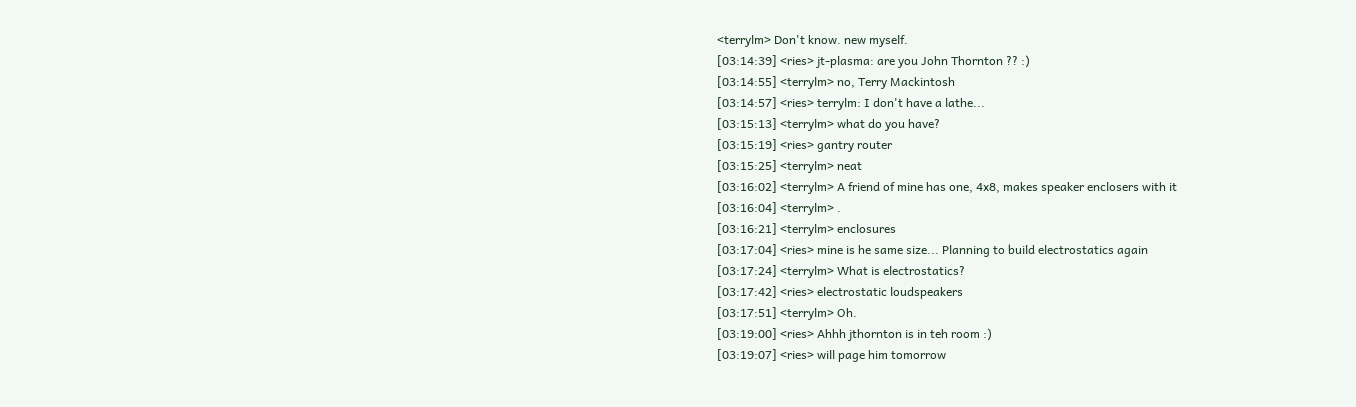<terrylm> Don't know. new myself.
[03:14:39] <ries> jt-plasma: are you John Thornton ?? :)
[03:14:55] <terrylm> no, Terry Mackintosh
[03:14:57] <ries> terrylm: I don't have a lathe...
[03:15:13] <terrylm> what do you have?
[03:15:19] <ries> gantry router
[03:15:25] <terrylm> neat
[03:16:02] <terrylm> A friend of mine has one, 4x8, makes speaker enclosers with it
[03:16:04] <terrylm> .
[03:16:21] <terrylm> enclosures
[03:17:04] <ries> mine is he same size... Planning to build electrostatics again
[03:17:24] <terrylm> What is electrostatics?
[03:17:42] <ries> electrostatic loudspeakers
[03:17:51] <terrylm> Oh.
[03:19:00] <ries> Ahhh jthornton is in teh room :)
[03:19:07] <ries> will page him tomorrow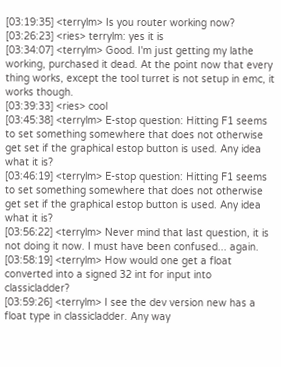[03:19:35] <terrylm> Is you router working now?
[03:26:23] <ries> terrylm: yes it is
[03:34:07] <terrylm> Good. I'm just getting my lathe working, purchased it dead. At the point now that every thing works, except the tool turret is not setup in emc, it works though.
[03:39:33] <ries> cool
[03:45:38] <terrylm> E-stop question: Hitting F1 seems to set something somewhere that does not otherwise get set if the graphical estop button is used. Any idea what it is?
[03:46:19] <terrylm> E-stop question: Hitting F1 seems to set something somewhere that does not otherwise get set if the graphical estop button is used. Any idea what it is?
[03:56:22] <terrylm> Never mind that last question, it is not doing it now. I must have been confused... again.
[03:58:19] <terrylm> How would one get a float converted into a signed 32 int for input into classicladder?
[03:59:26] <terrylm> I see the dev version new has a float type in classicladder. Any way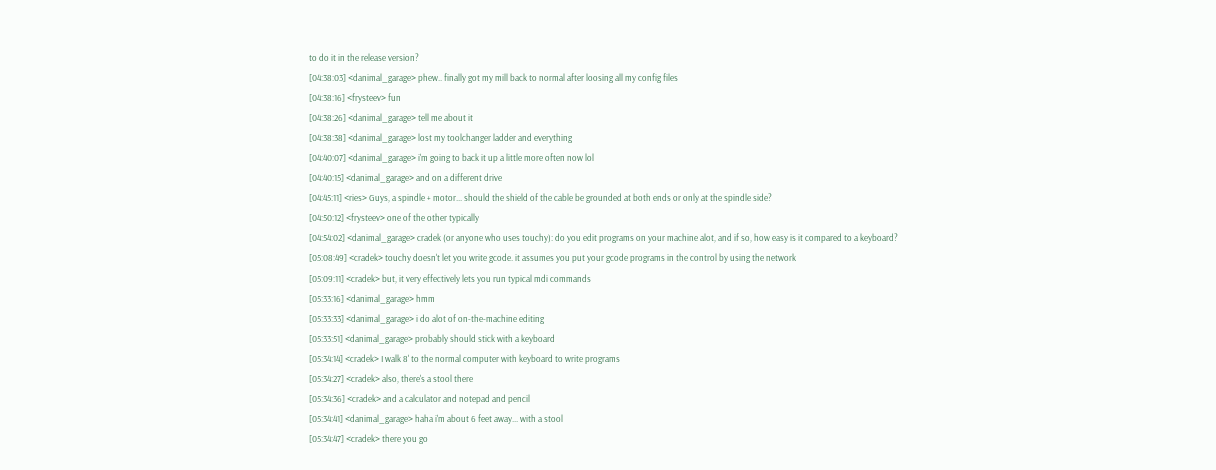to do it in the release version?
[04:38:03] <danimal_garage> phew.. finally got my mill back to normal after loosing all my config files
[04:38:16] <frysteev> fun
[04:38:26] <danimal_garage> tell me about it
[04:38:38] <danimal_garage> lost my toolchanger ladder and everything
[04:40:07] <danimal_garage> i'm going to back it up a little more often now lol
[04:40:15] <danimal_garage> and on a different drive
[04:45:11] <ries> Guys, a spindle + motor... should the shield of the cable be grounded at both ends or only at the spindle side?
[04:50:12] <frysteev> one of the other typically
[04:54:02] <danimal_garage> cradek (or anyone who uses touchy): do you edit programs on your machine alot, and if so, how easy is it compared to a keyboard?
[05:08:49] <cradek> touchy doesn't let you write gcode. it assumes you put your gcode programs in the control by using the network
[05:09:11] <cradek> but, it very effectively lets you run typical mdi commands
[05:33:16] <danimal_garage> hmm
[05:33:33] <danimal_garage> i do alot of on-the-machine editing
[05:33:51] <danimal_garage> probably should stick with a keyboard
[05:34:14] <cradek> I walk 8' to the normal computer with keyboard to write programs
[05:34:27] <cradek> also, there's a stool there
[05:34:36] <cradek> and a calculator and notepad and pencil
[05:34:41] <danimal_garage> haha i'm about 6 feet away... with a stool
[05:34:47] <cradek> there you go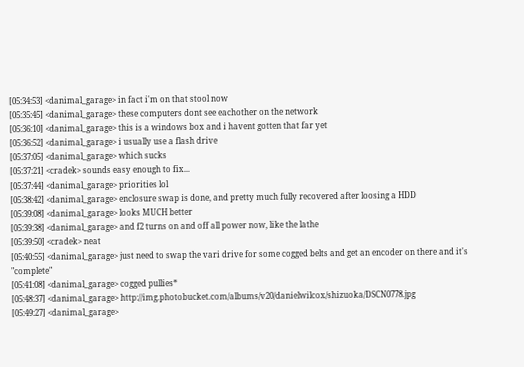[05:34:53] <danimal_garage> in fact i'm on that stool now
[05:35:45] <danimal_garage> these computers dont see eachother on the network
[05:36:10] <danimal_garage> this is a windows box and i havent gotten that far yet
[05:36:52] <danimal_garage> i usually use a flash drive
[05:37:05] <danimal_garage> which sucks
[05:37:21] <cradek> sounds easy enough to fix...
[05:37:44] <danimal_garage> priorities lol
[05:38:42] <danimal_garage> enclosure swap is done, and pretty much fully recovered after loosing a HDD
[05:39:08] <danimal_garage> looks MUCH better
[05:39:38] <danimal_garage> and f2 turns on and off all power now, like the lathe
[05:39:50] <cradek> neat
[05:40:55] <danimal_garage> just need to swap the vari drive for some cogged belts and get an encoder on there and it's "complete"
[05:41:08] <danimal_garage> cogged pullies*
[05:48:37] <danimal_garage> http://img.photobucket.com/albums/v20/danielwilcox/shizuoka/DSCN0778.jpg
[05:49:27] <danimal_garage>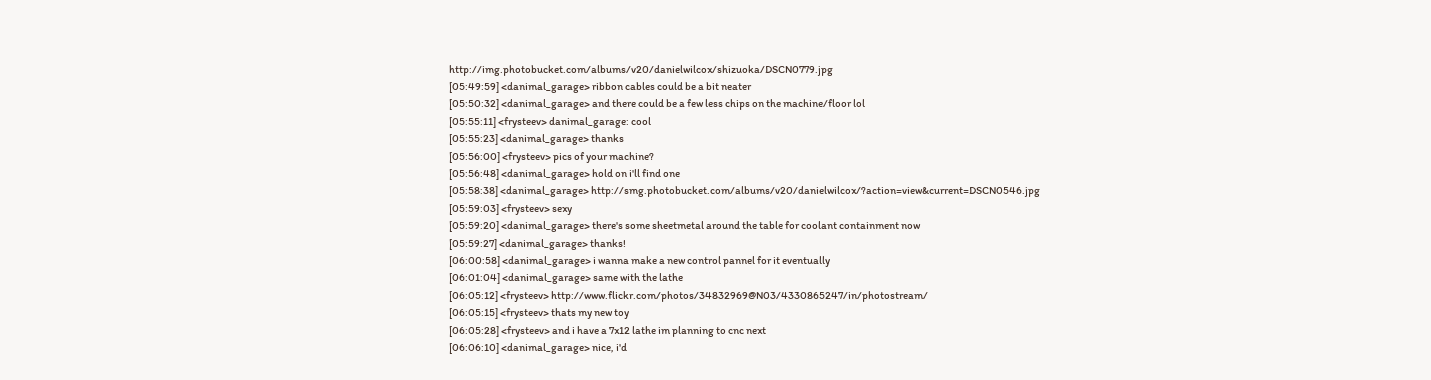http://img.photobucket.com/albums/v20/danielwilcox/shizuoka/DSCN0779.jpg
[05:49:59] <danimal_garage> ribbon cables could be a bit neater
[05:50:32] <danimal_garage> and there could be a few less chips on the machine/floor lol
[05:55:11] <frysteev> danimal_garage: cool
[05:55:23] <danimal_garage> thanks
[05:56:00] <frysteev> pics of your machine?
[05:56:48] <danimal_garage> hold on i'll find one
[05:58:38] <danimal_garage> http://smg.photobucket.com/albums/v20/danielwilcox/?action=view&current=DSCN0546.jpg
[05:59:03] <frysteev> sexy
[05:59:20] <danimal_garage> there's some sheetmetal around the table for coolant containment now
[05:59:27] <danimal_garage> thanks!
[06:00:58] <danimal_garage> i wanna make a new control pannel for it eventually
[06:01:04] <danimal_garage> same with the lathe
[06:05:12] <frysteev> http://www.flickr.com/photos/34832969@N03/4330865247/in/photostream/
[06:05:15] <frysteev> thats my new toy
[06:05:28] <frysteev> and i have a 7x12 lathe im planning to cnc next
[06:06:10] <danimal_garage> nice, i'd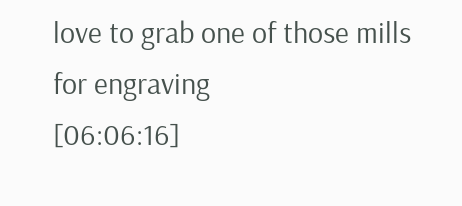love to grab one of those mills for engraving
[06:06:16]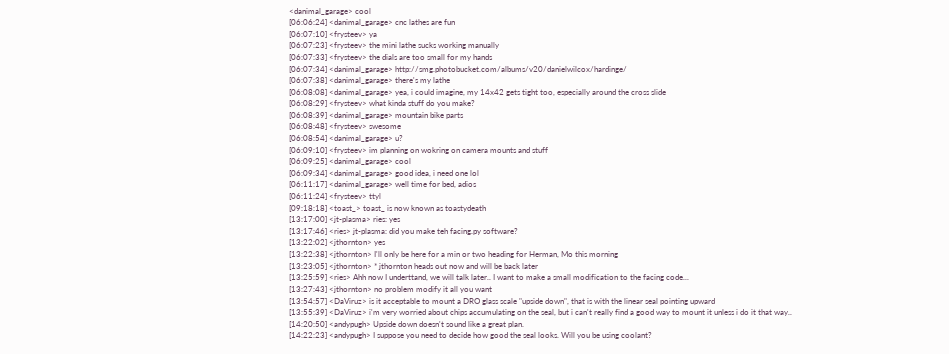<danimal_garage> cool
[06:06:24] <danimal_garage> cnc lathes are fun
[06:07:10] <frysteev> ya
[06:07:23] <frysteev> the mini lathe sucks working manually
[06:07:33] <frysteev> the dials are too small for my hands
[06:07:34] <danimal_garage> http://smg.photobucket.com/albums/v20/danielwilcox/hardinge/
[06:07:38] <danimal_garage> there's my lathe
[06:08:08] <danimal_garage> yea, i could imagine, my 14x42 gets tight too, especially around the cross slide
[06:08:29] <frysteev> what kinda stuff do you make?
[06:08:39] <danimal_garage> mountain bike parts
[06:08:48] <frysteev> swesome
[06:08:54] <danimal_garage> u?
[06:09:10] <frysteev> im planning on wokring on camera mounts and stuff
[06:09:25] <danimal_garage> cool
[06:09:34] <danimal_garage> good idea, i need one lol
[06:11:17] <danimal_garage> well time for bed, adios
[06:11:24] <frysteev> ttyl
[09:18:18] <toast_> toast_ is now known as toastydeath
[13:17:00] <jt-plasma> ries: yes
[13:17:46] <ries> jt-plasma: did you make teh facing.py software?
[13:22:02] <jthornton> yes
[13:22:38] <jthornton> I'll only be here for a min or two heading for Herman, Mo this morning
[13:23:05] <jthornton> * jthornton heads out now and will be back later
[13:25:59] <ries> Ahh now I underttand, we will talk later.. I want to make a small modification to the facing code...
[13:27:43] <jthornton> no problem modify it all you want
[13:54:57] <DaViruz> is it acceptable to mount a DRO glass scale "upside down", that is with the linear seal pointing upward
[13:55:39] <DaViruz> i'm very worried about chips accumulating on the seal, but i can't really find a good way to mount it unless i do it that way..
[14:20:50] <andypugh> Upside down doesn't sound like a great plan.
[14:22:23] <andypugh> I suppose you need to decide how good the seal looks. Will you be using coolant?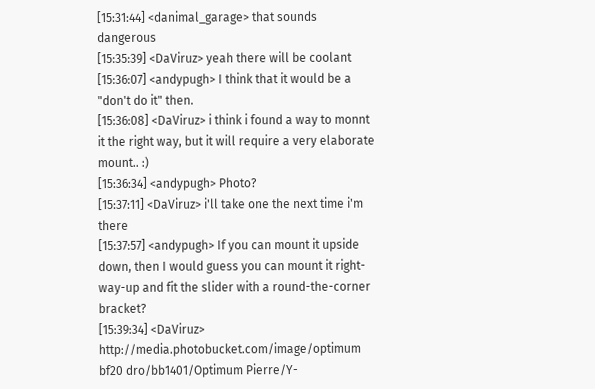[15:31:44] <danimal_garage> that sounds dangerous
[15:35:39] <DaViruz> yeah there will be coolant
[15:36:07] <andypugh> I think that it would be a "don't do it" then.
[15:36:08] <DaViruz> i think i found a way to monnt it the right way, but it will require a very elaborate mount.. :)
[15:36:34] <andypugh> Photo?
[15:37:11] <DaViruz> i'll take one the next time i'm there
[15:37:57] <andypugh> If you can mount it upside down, then I would guess you can mount it right-way-up and fit the slider with a round-the-corner bracket?
[15:39:34] <DaViruz> http://media.photobucket.com/image/optimum bf20 dro/bb1401/Optimum Pierre/Y-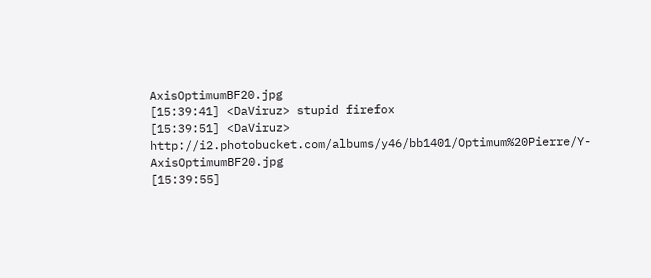AxisOptimumBF20.jpg
[15:39:41] <DaViruz> stupid firefox
[15:39:51] <DaViruz> http://i2.photobucket.com/albums/y46/bb1401/Optimum%20Pierre/Y-AxisOptimumBF20.jpg
[15:39:55]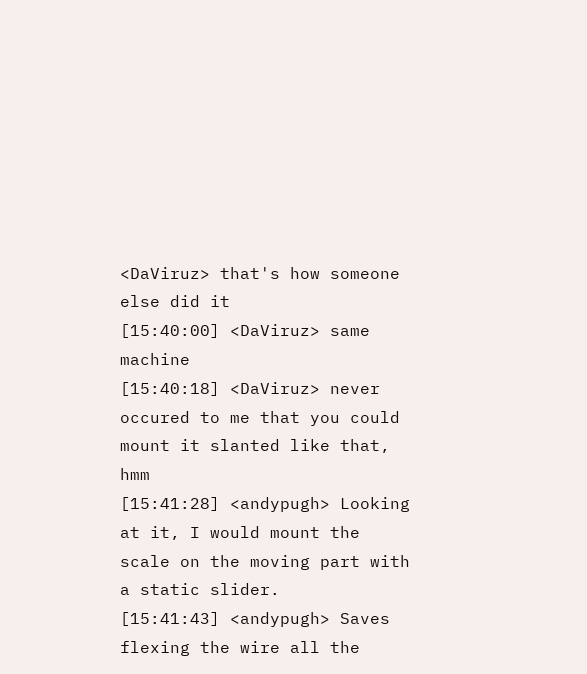<DaViruz> that's how someone else did it
[15:40:00] <DaViruz> same machine
[15:40:18] <DaViruz> never occured to me that you could mount it slanted like that, hmm
[15:41:28] <andypugh> Looking at it, I would mount the scale on the moving part with a static slider.
[15:41:43] <andypugh> Saves flexing the wire all the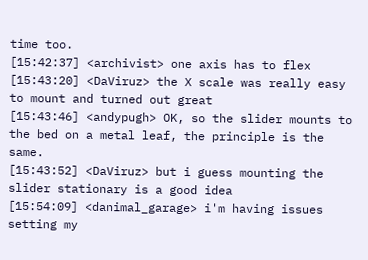time too.
[15:42:37] <archivist> one axis has to flex
[15:43:20] <DaViruz> the X scale was really easy to mount and turned out great
[15:43:46] <andypugh> OK, so the slider mounts to the bed on a metal leaf, the principle is the same.
[15:43:52] <DaViruz> but i guess mounting the slider stationary is a good idea
[15:54:09] <danimal_garage> i'm having issues setting my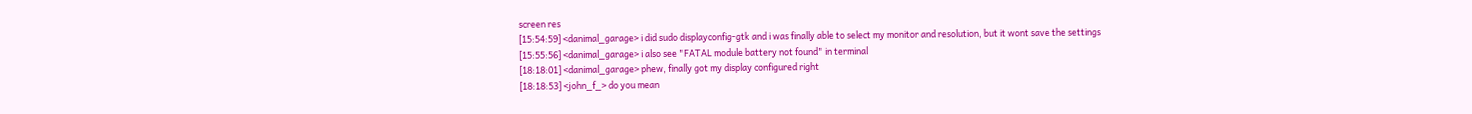screen res
[15:54:59] <danimal_garage> i did sudo displayconfig-gtk and i was finally able to select my monitor and resolution, but it wont save the settings
[15:55:56] <danimal_garage> i also see "FATAL module battery not found" in terminal
[18:18:01] <danimal_garage> phew, finally got my display configured right
[18:18:53] <john_f_> do you mean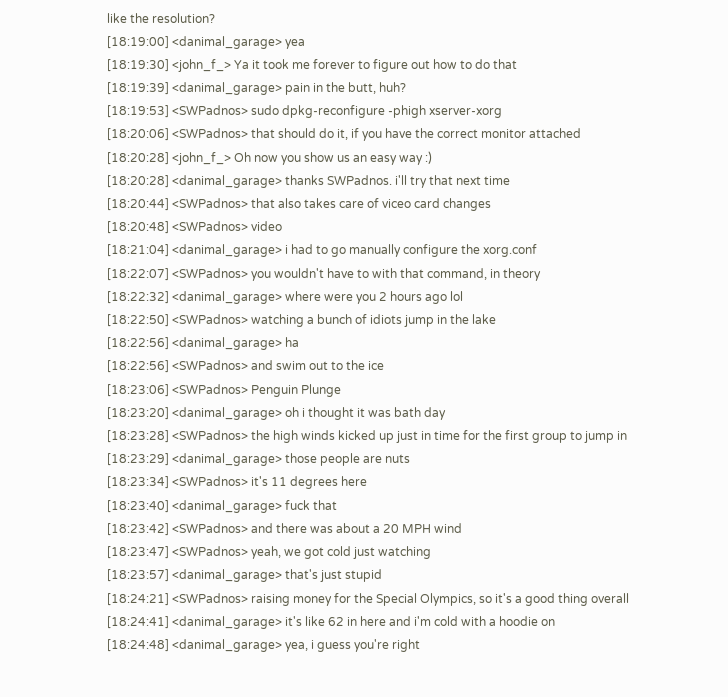like the resolution?
[18:19:00] <danimal_garage> yea
[18:19:30] <john_f_> Ya it took me forever to figure out how to do that
[18:19:39] <danimal_garage> pain in the butt, huh?
[18:19:53] <SWPadnos> sudo dpkg-reconfigure -phigh xserver-xorg
[18:20:06] <SWPadnos> that should do it, if you have the correct monitor attached
[18:20:28] <john_f_> Oh now you show us an easy way :)
[18:20:28] <danimal_garage> thanks SWPadnos. i'll try that next time
[18:20:44] <SWPadnos> that also takes care of viceo card changes
[18:20:48] <SWPadnos> video
[18:21:04] <danimal_garage> i had to go manually configure the xorg.conf
[18:22:07] <SWPadnos> you wouldn't have to with that command, in theory
[18:22:32] <danimal_garage> where were you 2 hours ago lol
[18:22:50] <SWPadnos> watching a bunch of idiots jump in the lake
[18:22:56] <danimal_garage> ha
[18:22:56] <SWPadnos> and swim out to the ice
[18:23:06] <SWPadnos> Penguin Plunge
[18:23:20] <danimal_garage> oh i thought it was bath day
[18:23:28] <SWPadnos> the high winds kicked up just in time for the first group to jump in
[18:23:29] <danimal_garage> those people are nuts
[18:23:34] <SWPadnos> it's 11 degrees here
[18:23:40] <danimal_garage> fuck that
[18:23:42] <SWPadnos> and there was about a 20 MPH wind
[18:23:47] <SWPadnos> yeah, we got cold just watching
[18:23:57] <danimal_garage> that's just stupid
[18:24:21] <SWPadnos> raising money for the Special Olympics, so it's a good thing overall
[18:24:41] <danimal_garage> it's like 62 in here and i'm cold with a hoodie on
[18:24:48] <danimal_garage> yea, i guess you're right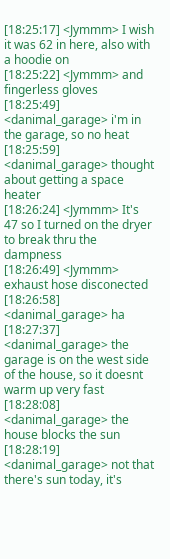[18:25:17] <Jymmm> I wish it was 62 in here, also with a hoodie on
[18:25:22] <Jymmm> and fingerless gloves
[18:25:49] <danimal_garage> i'm in the garage, so no heat
[18:25:59] <danimal_garage> thought about getting a space heater
[18:26:24] <Jymmm> It's 47 so I turned on the dryer to break thru the dampness
[18:26:49] <Jymmm> exhaust hose disconected
[18:26:58] <danimal_garage> ha
[18:27:37] <danimal_garage> the garage is on the west side of the house, so it doesnt warm up very fast
[18:28:08] <danimal_garage> the house blocks the sun
[18:28:19] <danimal_garage> not that there's sun today, it's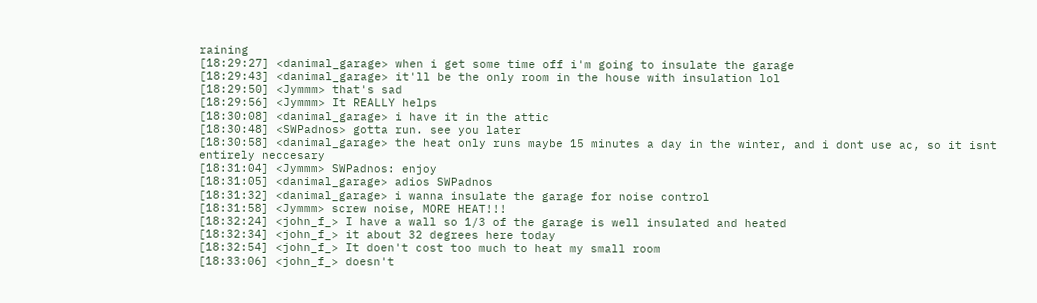raining
[18:29:27] <danimal_garage> when i get some time off i'm going to insulate the garage
[18:29:43] <danimal_garage> it'll be the only room in the house with insulation lol
[18:29:50] <Jymmm> that's sad
[18:29:56] <Jymmm> It REALLY helps
[18:30:08] <danimal_garage> i have it in the attic
[18:30:48] <SWPadnos> gotta run. see you later
[18:30:58] <danimal_garage> the heat only runs maybe 15 minutes a day in the winter, and i dont use ac, so it isnt entirely neccesary
[18:31:04] <Jymmm> SWPadnos: enjoy
[18:31:05] <danimal_garage> adios SWPadnos
[18:31:32] <danimal_garage> i wanna insulate the garage for noise control
[18:31:58] <Jymmm> screw noise, MORE HEAT!!!
[18:32:24] <john_f_> I have a wall so 1/3 of the garage is well insulated and heated
[18:32:34] <john_f_> it about 32 degrees here today
[18:32:54] <john_f_> It doen't cost too much to heat my small room
[18:33:06] <john_f_> doesn't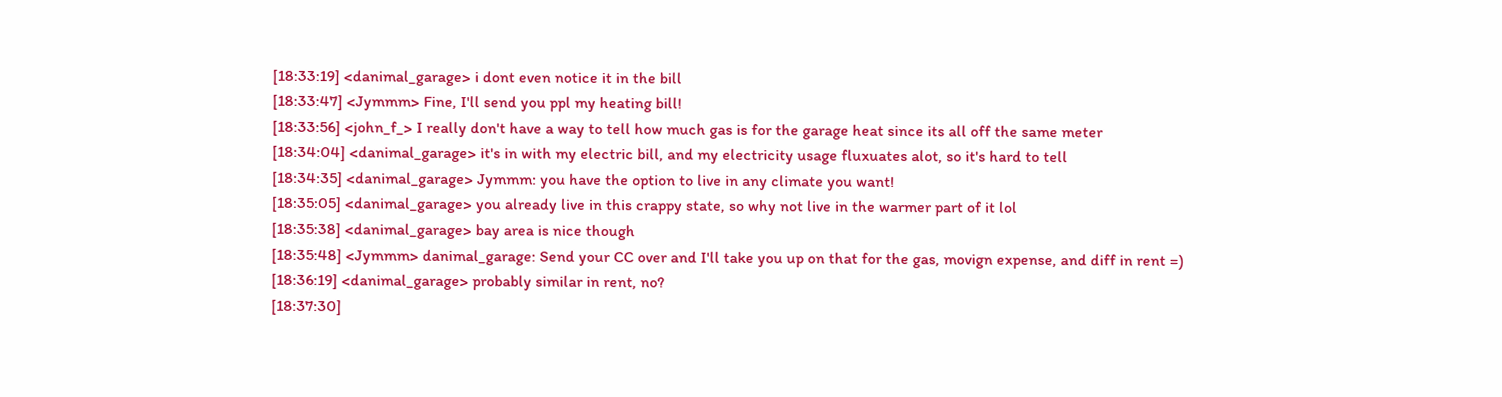[18:33:19] <danimal_garage> i dont even notice it in the bill
[18:33:47] <Jymmm> Fine, I'll send you ppl my heating bill!
[18:33:56] <john_f_> I really don't have a way to tell how much gas is for the garage heat since its all off the same meter
[18:34:04] <danimal_garage> it's in with my electric bill, and my electricity usage fluxuates alot, so it's hard to tell
[18:34:35] <danimal_garage> Jymmm: you have the option to live in any climate you want!
[18:35:05] <danimal_garage> you already live in this crappy state, so why not live in the warmer part of it lol
[18:35:38] <danimal_garage> bay area is nice though
[18:35:48] <Jymmm> danimal_garage: Send your CC over and I'll take you up on that for the gas, movign expense, and diff in rent =)
[18:36:19] <danimal_garage> probably similar in rent, no?
[18:37:30]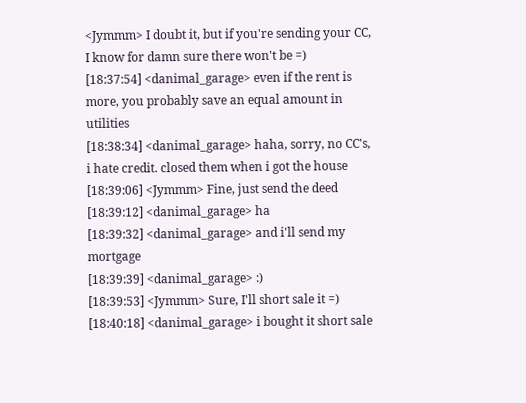<Jymmm> I doubt it, but if you're sending your CC, I know for damn sure there won't be =)
[18:37:54] <danimal_garage> even if the rent is more, you probably save an equal amount in utilities
[18:38:34] <danimal_garage> haha, sorry, no CC's, i hate credit. closed them when i got the house
[18:39:06] <Jymmm> Fine, just send the deed
[18:39:12] <danimal_garage> ha
[18:39:32] <danimal_garage> and i'll send my mortgage
[18:39:39] <danimal_garage> :)
[18:39:53] <Jymmm> Sure, I'll short sale it =)
[18:40:18] <danimal_garage> i bought it short sale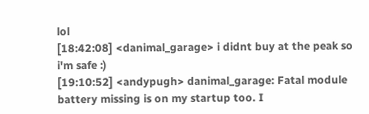lol
[18:42:08] <danimal_garage> i didnt buy at the peak so i'm safe :)
[19:10:52] <andypugh> danimal_garage: Fatal module battery missing is on my startup too. I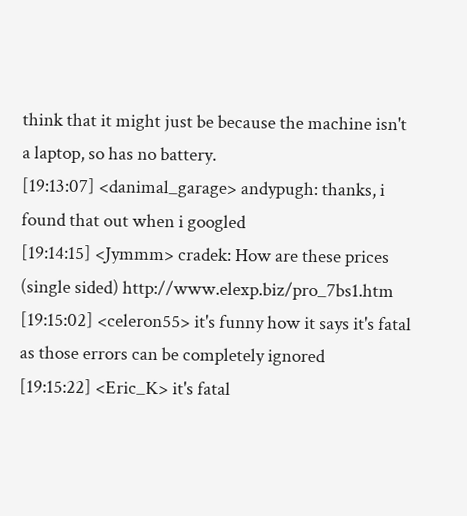think that it might just be because the machine isn't a laptop, so has no battery.
[19:13:07] <danimal_garage> andypugh: thanks, i found that out when i googled
[19:14:15] <Jymmm> cradek: How are these prices (single sided) http://www.elexp.biz/pro_7bs1.htm
[19:15:02] <celeron55> it's funny how it says it's fatal as those errors can be completely ignored
[19:15:22] <Eric_K> it's fatal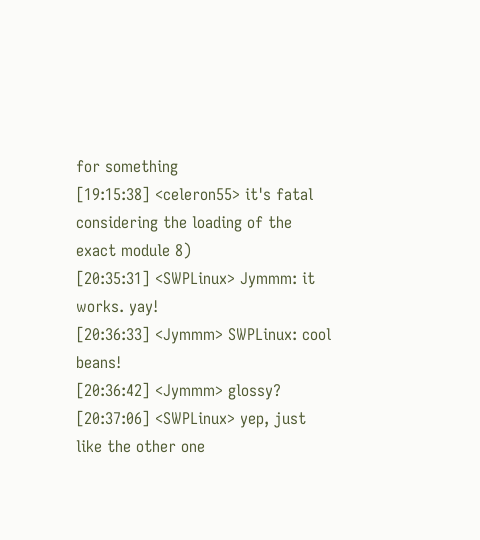for something
[19:15:38] <celeron55> it's fatal considering the loading of the exact module 8)
[20:35:31] <SWPLinux> Jymmm: it works. yay!
[20:36:33] <Jymmm> SWPLinux: cool beans!
[20:36:42] <Jymmm> glossy?
[20:37:06] <SWPLinux> yep, just like the other one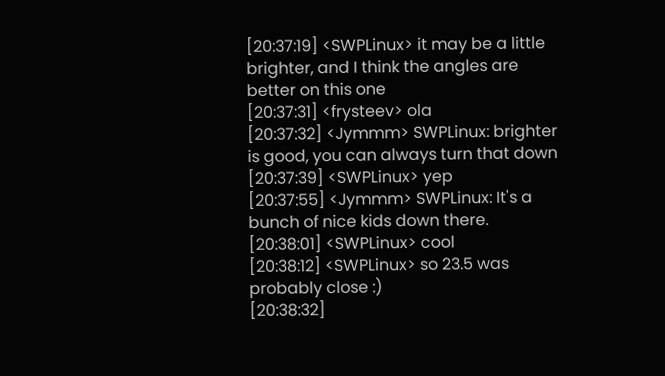[20:37:19] <SWPLinux> it may be a little brighter, and I think the angles are better on this one
[20:37:31] <frysteev> ola
[20:37:32] <Jymmm> SWPLinux: brighter is good, you can always turn that down
[20:37:39] <SWPLinux> yep
[20:37:55] <Jymmm> SWPLinux: It's a bunch of nice kids down there.
[20:38:01] <SWPLinux> cool
[20:38:12] <SWPLinux> so 23.5 was probably close :)
[20:38:32]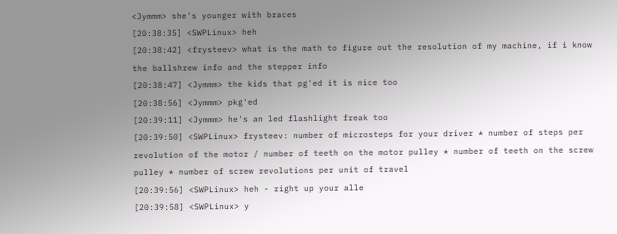<Jymmm> she's younger with braces
[20:38:35] <SWPLinux> heh
[20:38:42] <frysteev> what is the math to figure out the resolution of my machine, if i know the ballshrew info and the stepper info
[20:38:47] <Jymmm> the kids that pg'ed it is nice too
[20:38:56] <Jymmm> pkg'ed
[20:39:11] <Jymmm> he's an led flashlight freak too
[20:39:50] <SWPLinux> frysteev: number of microsteps for your driver * number of steps per revolution of the motor / number of teeth on the motor pulley * number of teeth on the screw pulley * number of screw revolutions per unit of travel
[20:39:56] <SWPLinux> heh - right up your alle
[20:39:58] <SWPLinux> y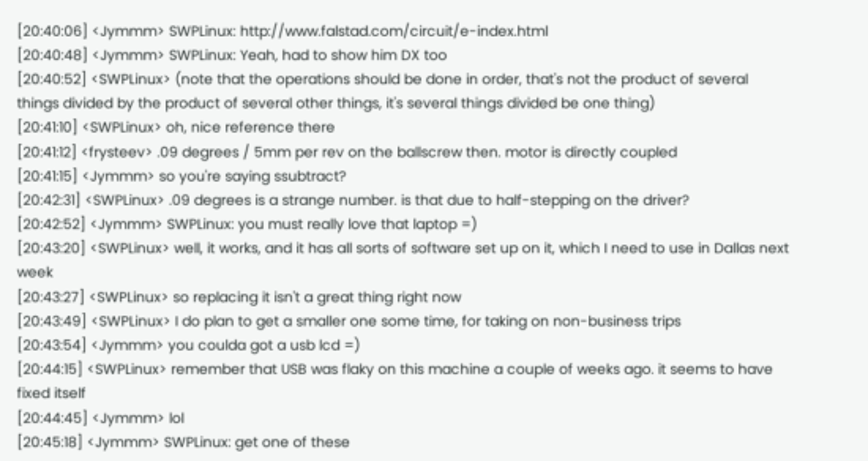[20:40:06] <Jymmm> SWPLinux: http://www.falstad.com/circuit/e-index.html
[20:40:48] <Jymmm> SWPLinux: Yeah, had to show him DX too
[20:40:52] <SWPLinux> (note that the operations should be done in order, that's not the product of several things divided by the product of several other things, it's several things divided be one thing)
[20:41:10] <SWPLinux> oh, nice reference there
[20:41:12] <frysteev> .09 degrees / 5mm per rev on the ballscrew then. motor is directly coupled
[20:41:15] <Jymmm> so you're saying ssubtract?
[20:42:31] <SWPLinux> .09 degrees is a strange number. is that due to half-stepping on the driver?
[20:42:52] <Jymmm> SWPLinux: you must really love that laptop =)
[20:43:20] <SWPLinux> well, it works, and it has all sorts of software set up on it, which I need to use in Dallas next week
[20:43:27] <SWPLinux> so replacing it isn't a great thing right now
[20:43:49] <SWPLinux> I do plan to get a smaller one some time, for taking on non-business trips
[20:43:54] <Jymmm> you coulda got a usb lcd =)
[20:44:15] <SWPLinux> remember that USB was flaky on this machine a couple of weeks ago. it seems to have fixed itself
[20:44:45] <Jymmm> lol
[20:45:18] <Jymmm> SWPLinux: get one of these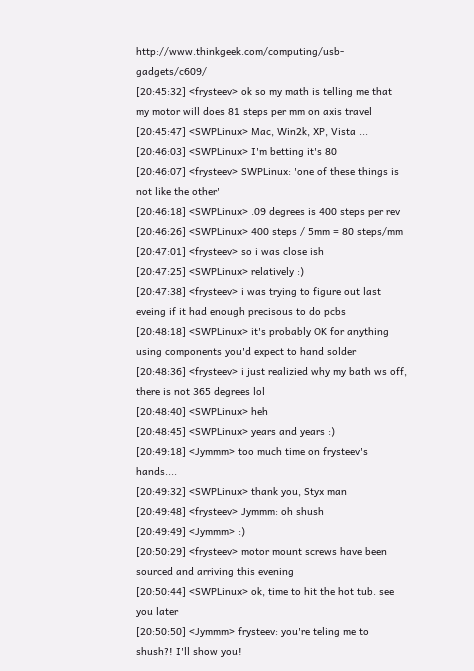http://www.thinkgeek.com/computing/usb-gadgets/c609/
[20:45:32] <frysteev> ok so my math is telling me that my motor will does 81 steps per mm on axis travel
[20:45:47] <SWPLinux> Mac, Win2k, XP, Vista ...
[20:46:03] <SWPLinux> I'm betting it's 80
[20:46:07] <frysteev> SWPLinux: 'one of these things is not like the other'
[20:46:18] <SWPLinux> .09 degrees is 400 steps per rev
[20:46:26] <SWPLinux> 400 steps / 5mm = 80 steps/mm
[20:47:01] <frysteev> so i was close ish
[20:47:25] <SWPLinux> relatively :)
[20:47:38] <frysteev> i was trying to figure out last eveing if it had enough precisous to do pcbs
[20:48:18] <SWPLinux> it's probably OK for anything using components you'd expect to hand solder
[20:48:36] <frysteev> i just realizied why my bath ws off, there is not 365 degrees lol
[20:48:40] <SWPLinux> heh
[20:48:45] <SWPLinux> years and years :)
[20:49:18] <Jymmm> too much time on frysteev's hands....
[20:49:32] <SWPLinux> thank you, Styx man
[20:49:48] <frysteev> Jymmm: oh shush
[20:49:49] <Jymmm> :)
[20:50:29] <frysteev> motor mount screws have been sourced and arriving this evening
[20:50:44] <SWPLinux> ok, time to hit the hot tub. see you later
[20:50:50] <Jymmm> frysteev: you're teling me to shush?! I'll show you!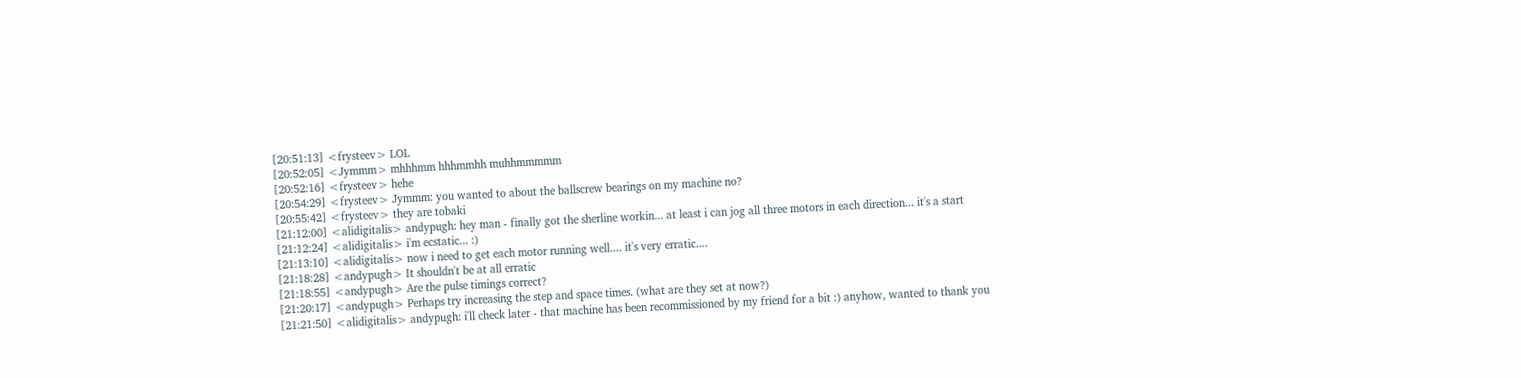[20:51:13] <frysteev> LOL
[20:52:05] <Jymmm> mhhhmm hhhmmhh muhhmmmmm
[20:52:16] <frysteev> hehe
[20:54:29] <frysteev> Jymmm: you wanted to about the ballscrew bearings on my machine no?
[20:55:42] <frysteev> they are tobaki
[21:12:00] <alidigitalis> andypugh: hey man - finally got the sherline workin... at least i can jog all three motors in each direction... it's a start
[21:12:24] <alidigitalis> i'm ecstatic... :)
[21:13:10] <alidigitalis> now i need to get each motor running well.... it's very erratic....
[21:18:28] <andypugh> It shouldn't be at all erratic
[21:18:55] <andypugh> Are the pulse timings correct?
[21:20:17] <andypugh> Perhaps try increasing the step and space times. (what are they set at now?)
[21:21:50] <alidigitalis> andypugh: i'll check later - that machine has been recommissioned by my friend for a bit :) anyhow, wanted to thank you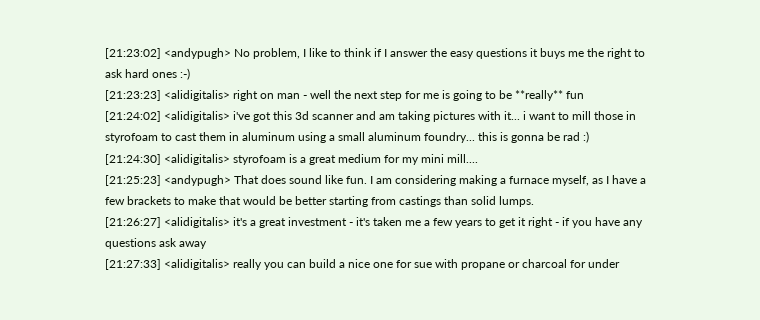[21:23:02] <andypugh> No problem, I like to think if I answer the easy questions it buys me the right to ask hard ones :-)
[21:23:23] <alidigitalis> right on man - well the next step for me is going to be **really** fun
[21:24:02] <alidigitalis> i've got this 3d scanner and am taking pictures with it... i want to mill those in styrofoam to cast them in aluminum using a small aluminum foundry... this is gonna be rad :)
[21:24:30] <alidigitalis> styrofoam is a great medium for my mini mill....
[21:25:23] <andypugh> That does sound like fun. I am considering making a furnace myself, as I have a few brackets to make that would be better starting from castings than solid lumps.
[21:26:27] <alidigitalis> it's a great investment - it's taken me a few years to get it right - if you have any questions ask away
[21:27:33] <alidigitalis> really you can build a nice one for sue with propane or charcoal for under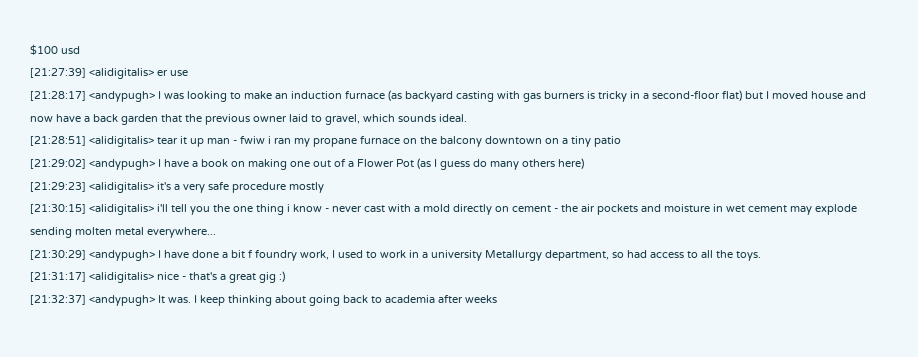$100 usd
[21:27:39] <alidigitalis> er use
[21:28:17] <andypugh> I was looking to make an induction furnace (as backyard casting with gas burners is tricky in a second-floor flat) but I moved house and now have a back garden that the previous owner laid to gravel, which sounds ideal.
[21:28:51] <alidigitalis> tear it up man - fwiw i ran my propane furnace on the balcony downtown on a tiny patio
[21:29:02] <andypugh> I have a book on making one out of a Flower Pot (as I guess do many others here)
[21:29:23] <alidigitalis> it's a very safe procedure mostly
[21:30:15] <alidigitalis> i'll tell you the one thing i know - never cast with a mold directly on cement - the air pockets and moisture in wet cement may explode sending molten metal everywhere...
[21:30:29] <andypugh> I have done a bit f foundry work, I used to work in a university Metallurgy department, so had access to all the toys.
[21:31:17] <alidigitalis> nice - that's a great gig :)
[21:32:37] <andypugh> It was. I keep thinking about going back to academia after weeks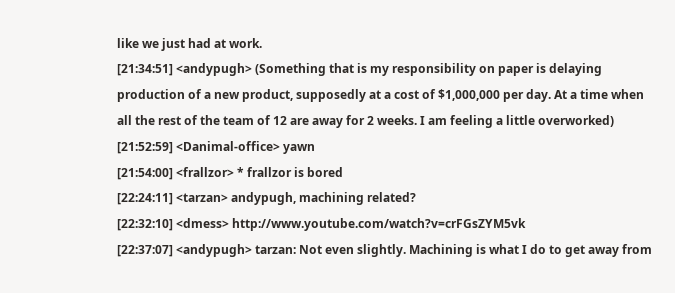like we just had at work.
[21:34:51] <andypugh> (Something that is my responsibility on paper is delaying production of a new product, supposedly at a cost of $1,000,000 per day. At a time when all the rest of the team of 12 are away for 2 weeks. I am feeling a little overworked)
[21:52:59] <Danimal-office> yawn
[21:54:00] <frallzor> * frallzor is bored
[22:24:11] <tarzan> andypugh, machining related?
[22:32:10] <dmess> http://www.youtube.com/watch?v=crFGsZYM5vk
[22:37:07] <andypugh> tarzan: Not even slightly. Machining is what I do to get away from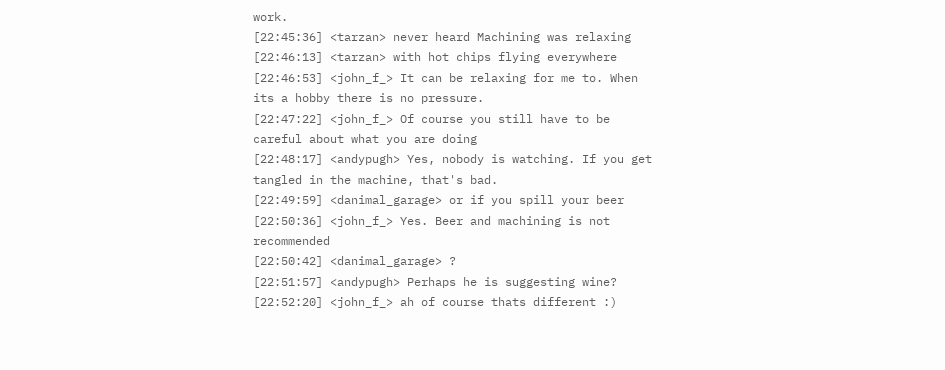work.
[22:45:36] <tarzan> never heard Machining was relaxing
[22:46:13] <tarzan> with hot chips flying everywhere
[22:46:53] <john_f_> It can be relaxing for me to. When its a hobby there is no pressure.
[22:47:22] <john_f_> Of course you still have to be careful about what you are doing
[22:48:17] <andypugh> Yes, nobody is watching. If you get tangled in the machine, that's bad.
[22:49:59] <danimal_garage> or if you spill your beer
[22:50:36] <john_f_> Yes. Beer and machining is not recommended
[22:50:42] <danimal_garage> ?
[22:51:57] <andypugh> Perhaps he is suggesting wine?
[22:52:20] <john_f_> ah of course thats different :)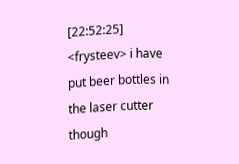[22:52:25] <frysteev> i have put beer bottles in the laser cutter though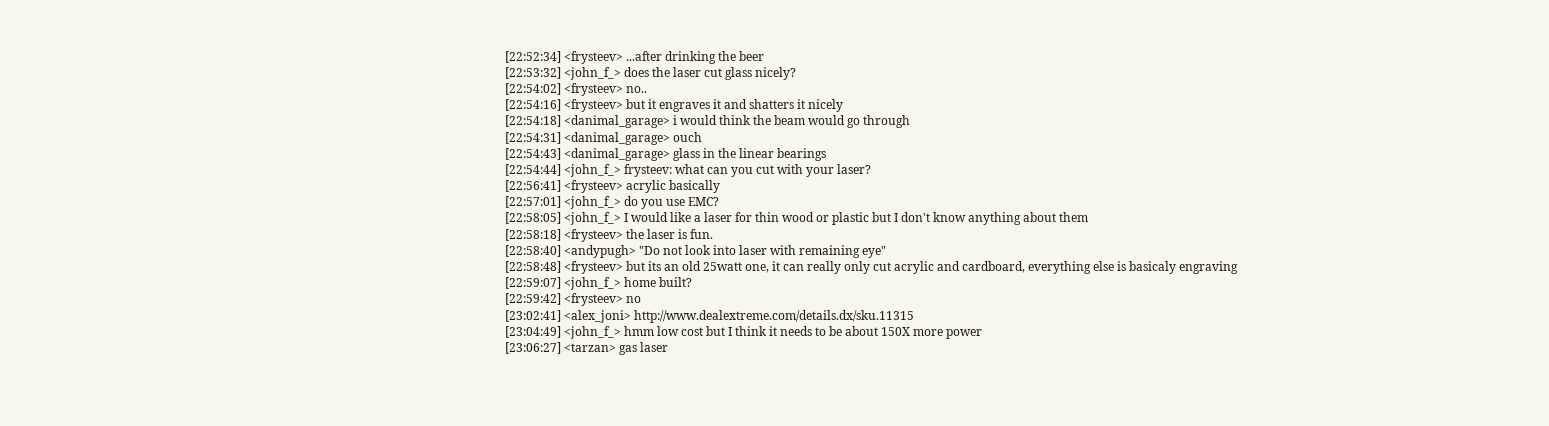[22:52:34] <frysteev> ...after drinking the beer
[22:53:32] <john_f_> does the laser cut glass nicely?
[22:54:02] <frysteev> no..
[22:54:16] <frysteev> but it engraves it and shatters it nicely
[22:54:18] <danimal_garage> i would think the beam would go through
[22:54:31] <danimal_garage> ouch
[22:54:43] <danimal_garage> glass in the linear bearings
[22:54:44] <john_f_> frysteev: what can you cut with your laser?
[22:56:41] <frysteev> acrylic basically
[22:57:01] <john_f_> do you use EMC?
[22:58:05] <john_f_> I would like a laser for thin wood or plastic but I don't know anything about them
[22:58:18] <frysteev> the laser is fun.
[22:58:40] <andypugh> "Do not look into laser with remaining eye"
[22:58:48] <frysteev> but its an old 25watt one, it can really only cut acrylic and cardboard, everything else is basicaly engraving
[22:59:07] <john_f_> home built?
[22:59:42] <frysteev> no
[23:02:41] <alex_joni> http://www.dealextreme.com/details.dx/sku.11315
[23:04:49] <john_f_> hmm low cost but I think it needs to be about 150X more power
[23:06:27] <tarzan> gas laser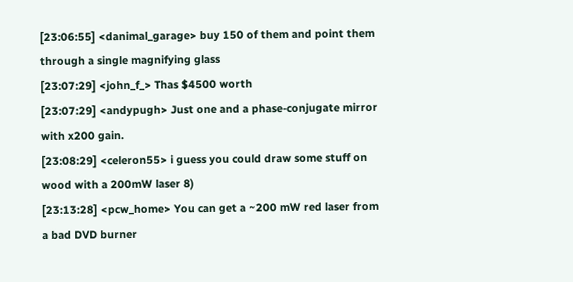[23:06:55] <danimal_garage> buy 150 of them and point them through a single magnifying glass
[23:07:29] <john_f_> Thas $4500 worth
[23:07:29] <andypugh> Just one and a phase-conjugate mirror with x200 gain.
[23:08:29] <celeron55> i guess you could draw some stuff on wood with a 200mW laser 8)
[23:13:28] <pcw_home> You can get a ~200 mW red laser from a bad DVD burner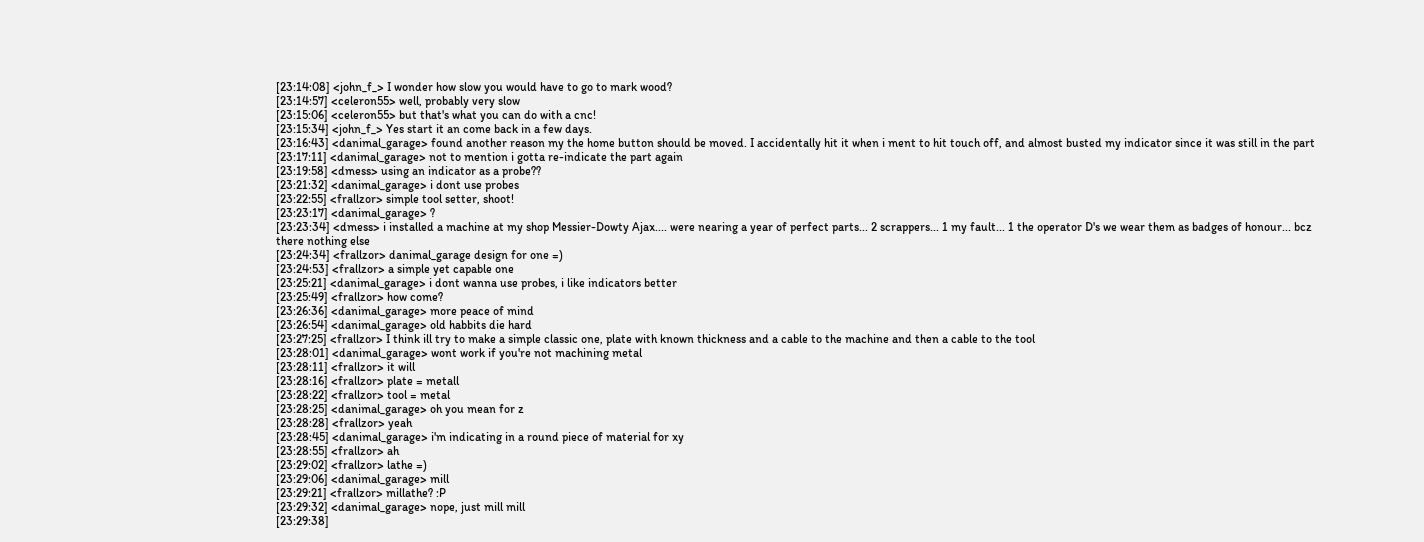[23:14:08] <john_f_> I wonder how slow you would have to go to mark wood?
[23:14:57] <celeron55> well, probably very slow
[23:15:06] <celeron55> but that's what you can do with a cnc!
[23:15:34] <john_f_> Yes start it an come back in a few days.
[23:16:43] <danimal_garage> found another reason my the home button should be moved. I accidentally hit it when i ment to hit touch off, and almost busted my indicator since it was still in the part
[23:17:11] <danimal_garage> not to mention i gotta re-indicate the part again
[23:19:58] <dmess> using an indicator as a probe??
[23:21:32] <danimal_garage> i dont use probes
[23:22:55] <frallzor> simple tool setter, shoot!
[23:23:17] <danimal_garage> ?
[23:23:34] <dmess> i installed a machine at my shop Messier-Dowty Ajax.... were nearing a year of perfect parts... 2 scrappers... 1 my fault... 1 the operator D's we wear them as badges of honour... bcz there nothing else
[23:24:34] <frallzor> danimal_garage design for one =)
[23:24:53] <frallzor> a simple yet capable one
[23:25:21] <danimal_garage> i dont wanna use probes, i like indicators better
[23:25:49] <frallzor> how come?
[23:26:36] <danimal_garage> more peace of mind
[23:26:54] <danimal_garage> old habbits die hard
[23:27:25] <frallzor> I think ill try to make a simple classic one, plate with known thickness and a cable to the machine and then a cable to the tool
[23:28:01] <danimal_garage> wont work if you're not machining metal
[23:28:11] <frallzor> it will
[23:28:16] <frallzor> plate = metall
[23:28:22] <frallzor> tool = metal
[23:28:25] <danimal_garage> oh you mean for z
[23:28:28] <frallzor> yeah
[23:28:45] <danimal_garage> i'm indicating in a round piece of material for xy
[23:28:55] <frallzor> ah
[23:29:02] <frallzor> lathe =)
[23:29:06] <danimal_garage> mill
[23:29:21] <frallzor> millathe? :P
[23:29:32] <danimal_garage> nope, just mill mill
[23:29:38]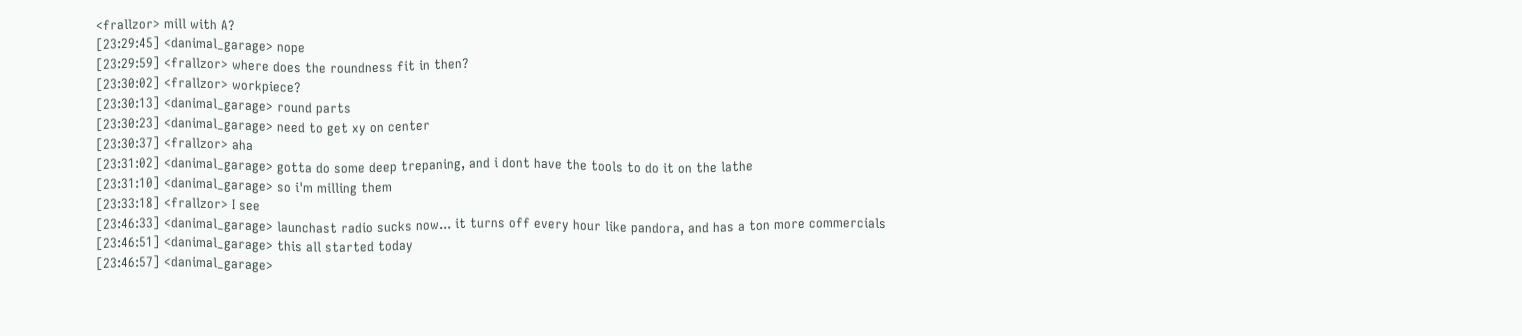<frallzor> mill with A?
[23:29:45] <danimal_garage> nope
[23:29:59] <frallzor> where does the roundness fit in then?
[23:30:02] <frallzor> workpiece?
[23:30:13] <danimal_garage> round parts
[23:30:23] <danimal_garage> need to get xy on center
[23:30:37] <frallzor> aha
[23:31:02] <danimal_garage> gotta do some deep trepaning, and i dont have the tools to do it on the lathe
[23:31:10] <danimal_garage> so i'm milling them
[23:33:18] <frallzor> I see
[23:46:33] <danimal_garage> launchast radio sucks now... it turns off every hour like pandora, and has a ton more commercials
[23:46:51] <danimal_garage> this all started today
[23:46:57] <danimal_garage>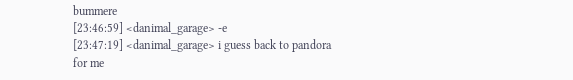bummere
[23:46:59] <danimal_garage> -e
[23:47:19] <danimal_garage> i guess back to pandora for me